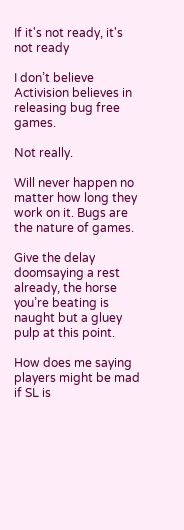If it's not ready, it's not ready

I don’t believe Activision believes in releasing bug free games.

Not really.

Will never happen no matter how long they work on it. Bugs are the nature of games.

Give the delay doomsaying a rest already, the horse you’re beating is naught but a gluey pulp at this point.

How does me saying players might be mad if SL is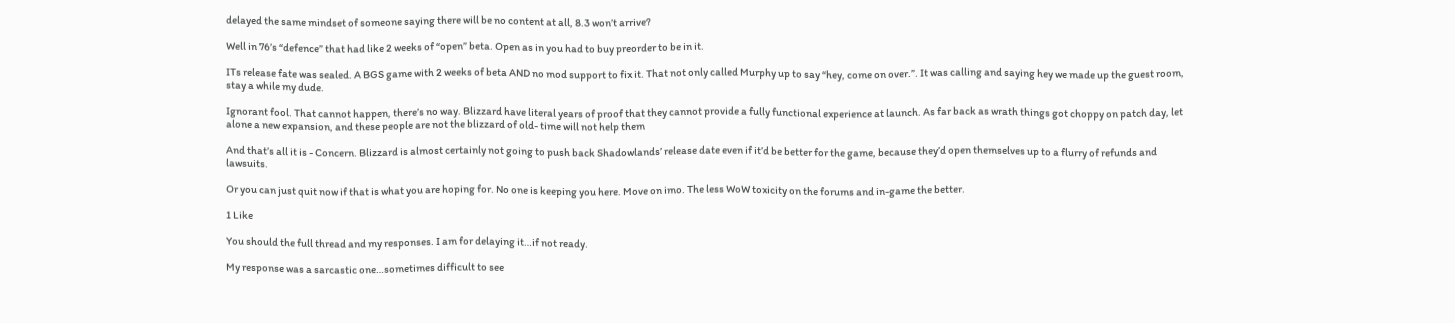delayed the same mindset of someone saying there will be no content at all, 8.3 won’t arrive?

Well in 76’s “defence” that had like 2 weeks of “open” beta. Open as in you had to buy preorder to be in it.

ITs release fate was sealed. A BGS game with 2 weeks of beta AND no mod support to fix it. That not only called Murphy up to say “hey, come on over.”. It was calling and saying hey we made up the guest room, stay a while my dude.

Ignorant fool. That cannot happen, there’s no way. Blizzard have literal years of proof that they cannot provide a fully functional experience at launch. As far back as wrath things got choppy on patch day, let alone a new expansion, and these people are not the blizzard of old- time will not help them

And that’s all it is - Concern. Blizzard is almost certainly not going to push back Shadowlands’ release date even if it’d be better for the game, because they’d open themselves up to a flurry of refunds and lawsuits.

Or you can just quit now if that is what you are hoping for. No one is keeping you here. Move on imo. The less WoW toxicity on the forums and in-game the better.

1 Like

You should the full thread and my responses. I am for delaying it…if not ready.

My response was a sarcastic one…sometimes difficult to see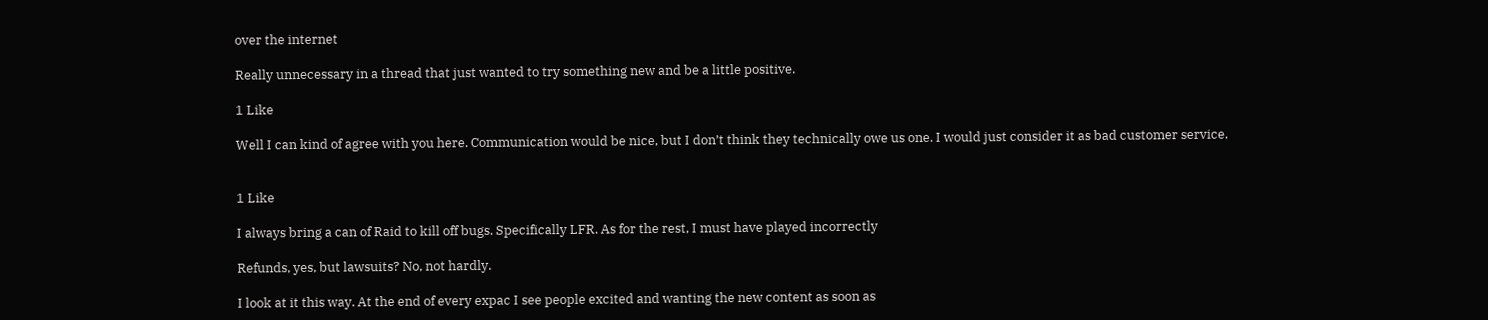over the internet

Really unnecessary in a thread that just wanted to try something new and be a little positive.

1 Like

Well I can kind of agree with you here. Communication would be nice, but I don’t think they technically owe us one. I would just consider it as bad customer service.


1 Like

I always bring a can of Raid to kill off bugs. Specifically LFR. As for the rest, I must have played incorrectly

Refunds, yes, but lawsuits? No, not hardly.

I look at it this way. At the end of every expac I see people excited and wanting the new content as soon as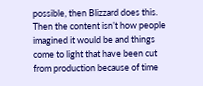possible, then Blizzard does this. Then the content isn’t how people imagined it would be and things come to light that have been cut from production because of time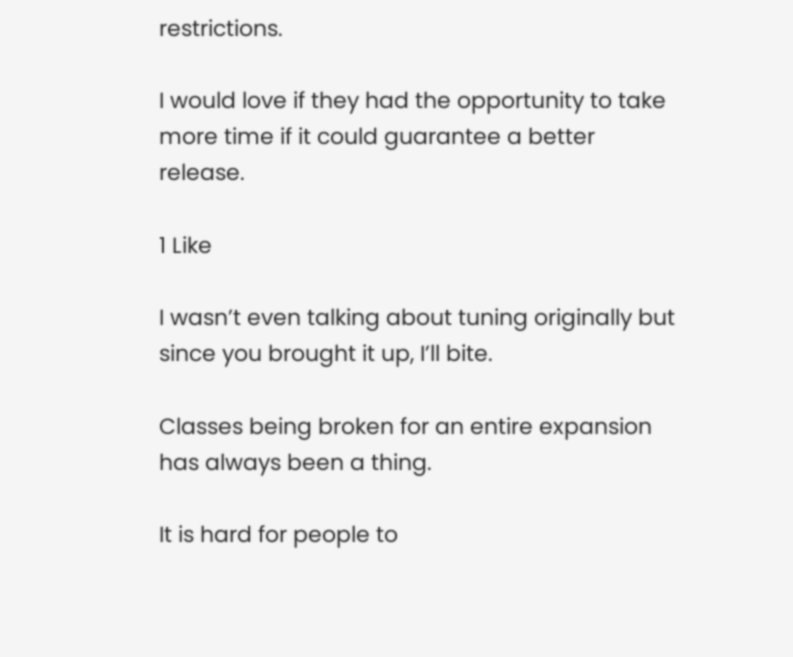restrictions.

I would love if they had the opportunity to take more time if it could guarantee a better release.

1 Like

I wasn’t even talking about tuning originally but since you brought it up, I’ll bite.

Classes being broken for an entire expansion has always been a thing.

It is hard for people to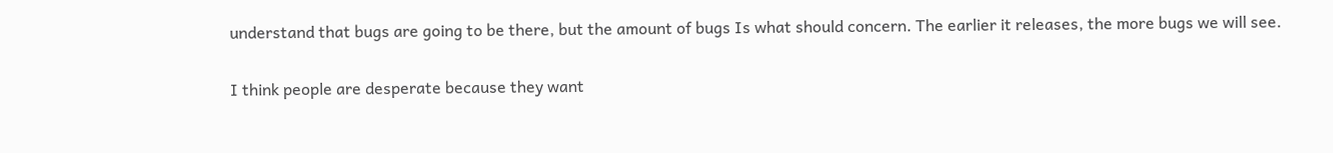understand that bugs are going to be there, but the amount of bugs Is what should concern. The earlier it releases, the more bugs we will see.

I think people are desperate because they want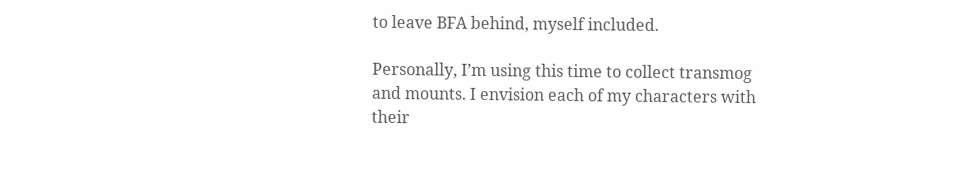to leave BFA behind, myself included.

Personally, I’m using this time to collect transmog and mounts. I envision each of my characters with their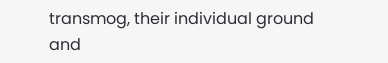transmog, their individual ground and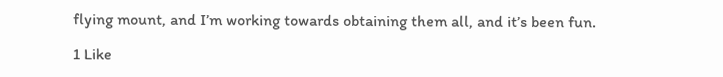flying mount, and I’m working towards obtaining them all, and it’s been fun.

1 Like